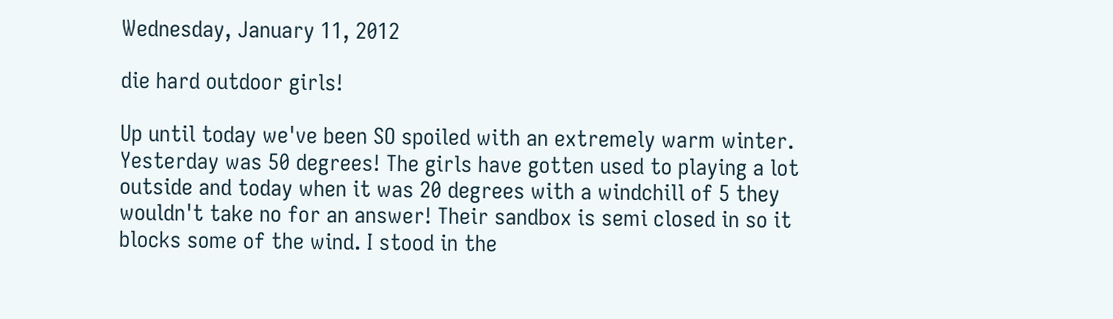Wednesday, January 11, 2012

die hard outdoor girls!

Up until today we've been SO spoiled with an extremely warm winter. Yesterday was 50 degrees! The girls have gotten used to playing a lot outside and today when it was 20 degrees with a windchill of 5 they wouldn't take no for an answer! Their sandbox is semi closed in so it blocks some of the wind. I stood in the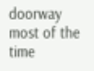doorway most of the time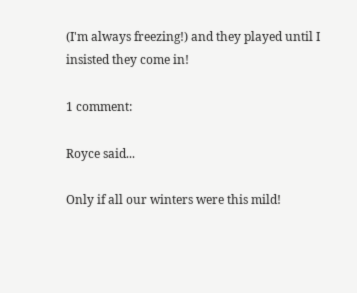(I'm always freezing!) and they played until I insisted they come in!

1 comment:

Royce said...

Only if all our winters were this mild!